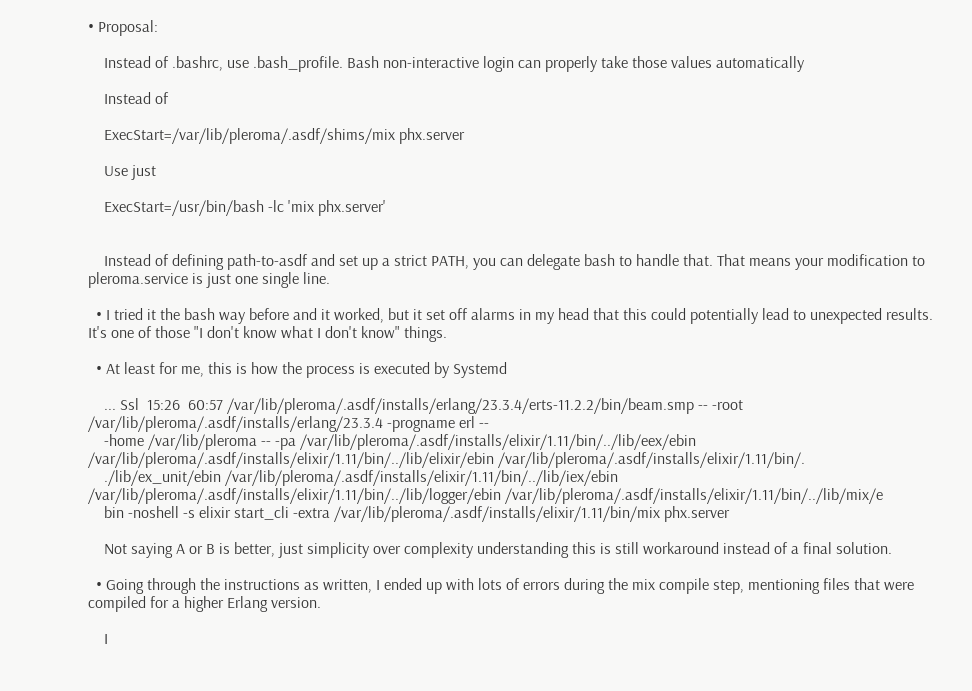• Proposal:

    Instead of .bashrc, use .bash_profile. Bash non-interactive login can properly take those values automatically

    Instead of

    ExecStart=/var/lib/pleroma/.asdf/shims/mix phx.server

    Use just

    ExecStart=/usr/bin/bash -lc 'mix phx.server'


    Instead of defining path-to-asdf and set up a strict PATH, you can delegate bash to handle that. That means your modification to pleroma.service is just one single line.

  • I tried it the bash way before and it worked, but it set off alarms in my head that this could potentially lead to unexpected results. It's one of those "I don't know what I don't know" things.

  • At least for me, this is how the process is executed by Systemd

    ... Ssl  15:26  60:57 /var/lib/pleroma/.asdf/installs/erlang/23.3.4/erts-11.2.2/bin/beam.smp -- -root /var/lib/pleroma/.asdf/installs/erlang/23.3.4 -progname erl --
    -home /var/lib/pleroma -- -pa /var/lib/pleroma/.asdf/installs/elixir/1.11/bin/../lib/eex/ebin /var/lib/pleroma/.asdf/installs/elixir/1.11/bin/../lib/elixir/ebin /var/lib/pleroma/.asdf/installs/elixir/1.11/bin/.
    ./lib/ex_unit/ebin /var/lib/pleroma/.asdf/installs/elixir/1.11/bin/../lib/iex/ebin /var/lib/pleroma/.asdf/installs/elixir/1.11/bin/../lib/logger/ebin /var/lib/pleroma/.asdf/installs/elixir/1.11/bin/../lib/mix/e
    bin -noshell -s elixir start_cli -extra /var/lib/pleroma/.asdf/installs/elixir/1.11/bin/mix phx.server

    Not saying A or B is better, just simplicity over complexity understanding this is still workaround instead of a final solution.

  • Going through the instructions as written, I ended up with lots of errors during the mix compile step, mentioning files that were compiled for a higher Erlang version.

    I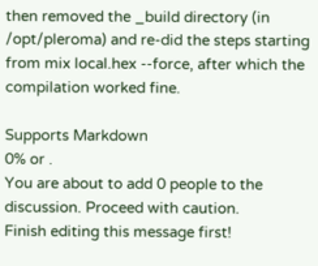then removed the _build directory (in /opt/pleroma) and re-did the steps starting from mix local.hex --force, after which the compilation worked fine.

Supports Markdown
0% or .
You are about to add 0 people to the discussion. Proceed with caution.
Finish editing this message first!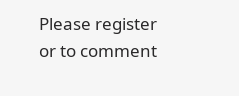Please register or to comment